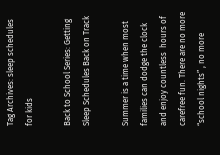Tag Archives: sleep schedules for kids

Back to School Series: Getting Sleep Schedules Back on Track

Summer is a time when most families can dodge the clock and enjoy countless  hours of carefree fun. There are no more “school nights” , no more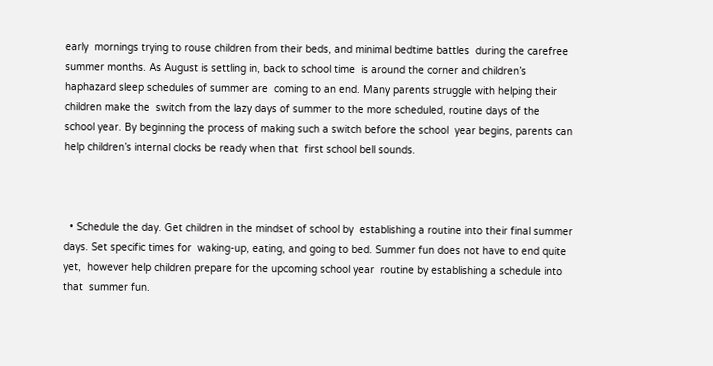early  mornings trying to rouse children from their beds, and minimal bedtime battles  during the carefree summer months. As August is settling in, back to school time  is around the corner and children’s haphazard sleep schedules of summer are  coming to an end. Many parents struggle with helping their children make the  switch from the lazy days of summer to the more scheduled, routine days of the  school year. By beginning the process of making such a switch before the school  year begins, parents can help children’s internal clocks be ready when that  first school bell sounds.



  • Schedule the day. Get children in the mindset of school by  establishing a routine into their final summer days. Set specific times for  waking-up, eating, and going to bed. Summer fun does not have to end quite yet,  however help children prepare for the upcoming school year  routine by establishing a schedule into that  summer fun.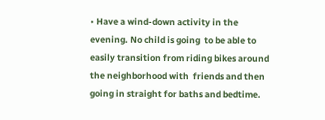• Have a wind-down activity in the evening. No child is going  to be able to easily transition from riding bikes around the neighborhood with  friends and then going in straight for baths and bedtime.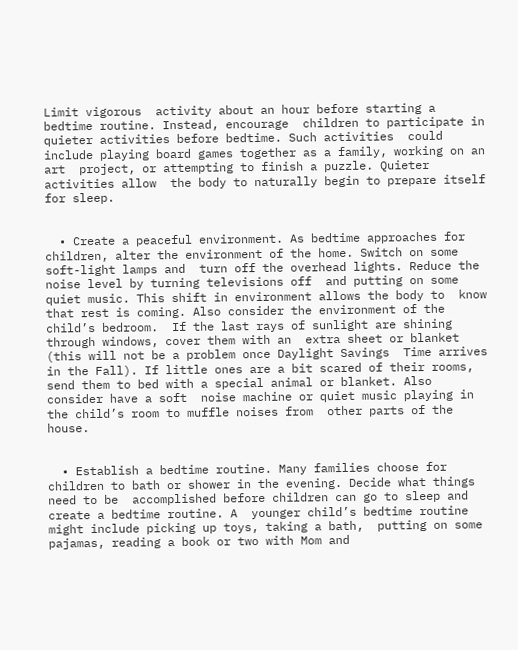Limit vigorous  activity about an hour before starting a bedtime routine. Instead, encourage  children to participate in quieter activities before bedtime. Such activities  could include playing board games together as a family, working on an art  project, or attempting to finish a puzzle. Quieter activities allow  the body to naturally begin to prepare itself for sleep.


  • Create a peaceful environment. As bedtime approaches for  children, alter the environment of the home. Switch on some soft-light lamps and  turn off the overhead lights. Reduce the noise level by turning televisions off  and putting on some quiet music. This shift in environment allows the body to  know that rest is coming. Also consider the environment of the child’s bedroom.  If the last rays of sunlight are shining through windows, cover them with an  extra sheet or blanket (this will not be a problem once Daylight Savings  Time arrives in the Fall). If little ones are a bit scared of their rooms,  send them to bed with a special animal or blanket. Also consider have a soft  noise machine or quiet music playing in the child’s room to muffle noises from  other parts of the house.


  • Establish a bedtime routine. Many families choose for  children to bath or shower in the evening. Decide what things need to be  accomplished before children can go to sleep and create a bedtime routine. A  younger child’s bedtime routine might include picking up toys, taking a bath,  putting on some pajamas, reading a book or two with Mom and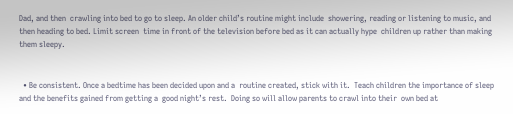Dad, and then  crawling into bed to go to sleep. An older child’s routine might include  showering, reading or listening to music, and then heading to bed. Limit screen  time in front of the television before bed as it can actually hype  children up rather than making them sleepy.


  • Be consistent. Once a bedtime has been decided upon and a  routine created, stick with it.  Teach children the importance of sleep and the benefits gained from getting a  good night’s rest.  Doing so will allow parents to crawl into their  own bed at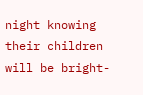night knowing their children will be bright-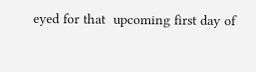eyed for that  upcoming first day of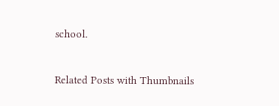school.


Related Posts with Thumbnails